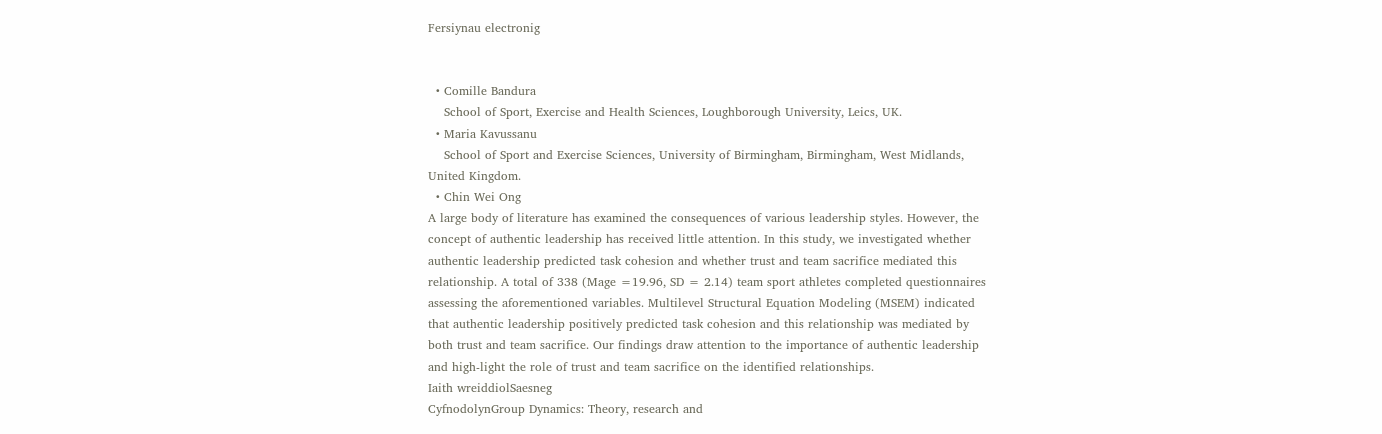Fersiynau electronig


  • Comille Bandura
    School of Sport, Exercise and Health Sciences, Loughborough University, Leics, UK.
  • Maria Kavussanu
    School of Sport and Exercise Sciences, University of Birmingham, Birmingham, West Midlands, United Kingdom.
  • Chin Wei Ong
A large body of literature has examined the consequences of various leadership styles. However, the concept of authentic leadership has received little attention. In this study, we investigated whether authentic leadership predicted task cohesion and whether trust and team sacrifice mediated this relationship. A total of 338 (Mage =19.96, SD = 2.14) team sport athletes completed questionnaires assessing the aforementioned variables. Multilevel Structural Equation Modeling (MSEM) indicated that authentic leadership positively predicted task cohesion and this relationship was mediated by both trust and team sacrifice. Our findings draw attention to the importance of authentic leadership and high-light the role of trust and team sacrifice on the identified relationships.
Iaith wreiddiolSaesneg
CyfnodolynGroup Dynamics: Theory, research and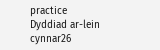practice
Dyddiad ar-lein cynnar26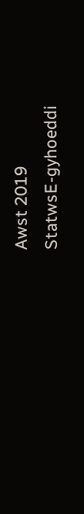Awst 2019
StatwsE-gyhoeddi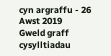cyn argraffu - 26 Awst 2019
Gweld graff cysylltiadau